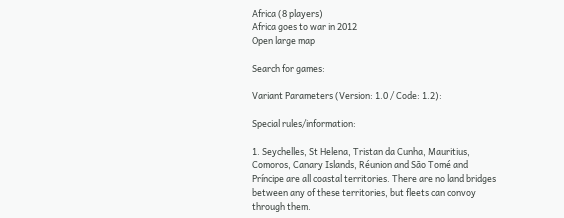Africa (8 players)
Africa goes to war in 2012
Open large map

Search for games:

Variant Parameters (Version: 1.0 / Code: 1.2):

Special rules/information:

1. Seychelles, St Helena, Tristan da Cunha, Mauritius, Comoros, Canary Islands, Réunion and São Tomé and Príncipe are all coastal territories. There are no land bridges between any of these territories, but fleets can convoy through them.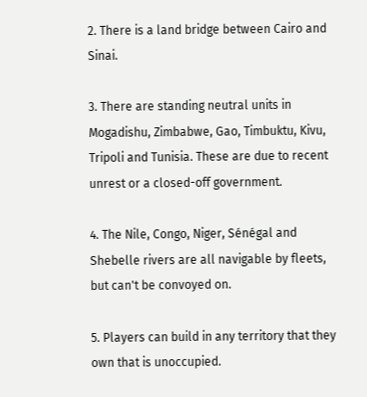2. There is a land bridge between Cairo and Sinai.

3. There are standing neutral units in Mogadishu, Zimbabwe, Gao, Timbuktu, Kivu, Tripoli and Tunisia. These are due to recent unrest or a closed-off government.

4. The Nile, Congo, Niger, Sénégal and Shebelle rivers are all navigable by fleets, but can't be convoyed on.

5. Players can build in any territory that they own that is unoccupied.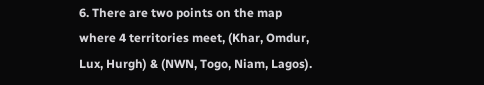6. There are two points on the map where 4 territories meet, (Khar, Omdur, Lux, Hurgh) & (NWN, Togo, Niam, Lagos).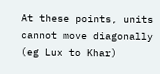At these points, units cannot move diagonally (eg Lux to Khar)